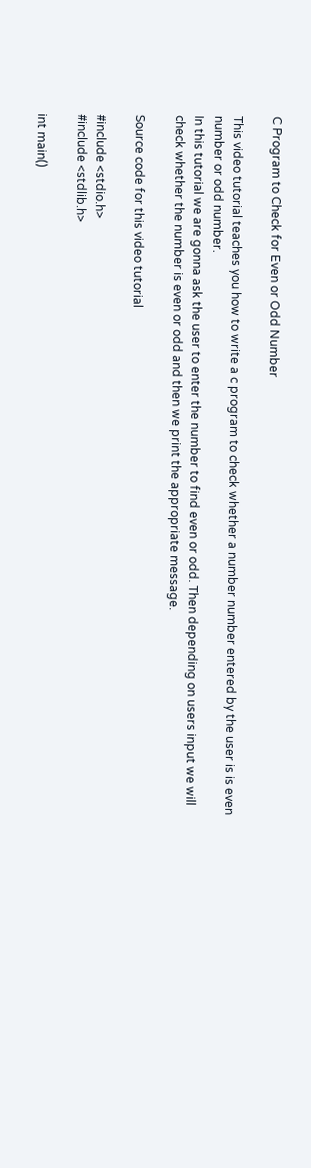C Program to Check for Even or Odd Number

This video tutorial teaches you how to write a c program to check whether a number number entered by the user is is even number or odd number.
In this tutorial we are gonna ask the user to enter the number to find even or odd. Then depending on users input we will check whether the number is even or odd and then we print the appropriate message.

Source code for this video tutorial

#include <stdio.h>
#include <stdlib.h>

int main()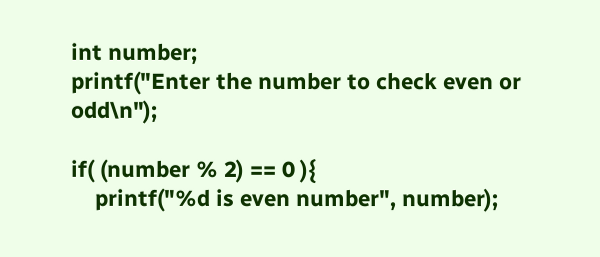int number;
printf("Enter the number to check even or odd\n");

if( (number % 2) == 0 ){
    printf("%d is even number", number);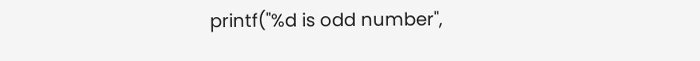printf("%d is odd number",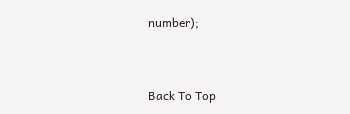number);


Back To Top